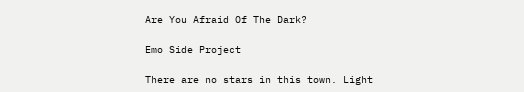Are You Afraid Of The Dark?

Emo Side Project

There are no stars in this town. Light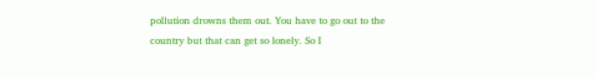pollution drowns them out. You have to go out to the country but that can get so lonely. So I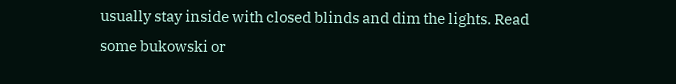usually stay inside with closed blinds and dim the lights. Read some bukowski or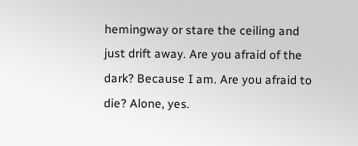hemingway or stare the ceiling and just drift away. Are you afraid of the dark? Because I am. Are you afraid to die? Alone, yes.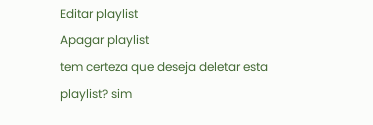Editar playlist
Apagar playlist
tem certeza que deseja deletar esta playlist? sim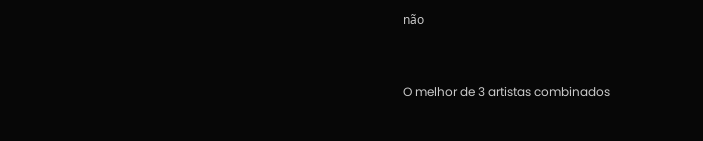não


O melhor de 3 artistas combinados